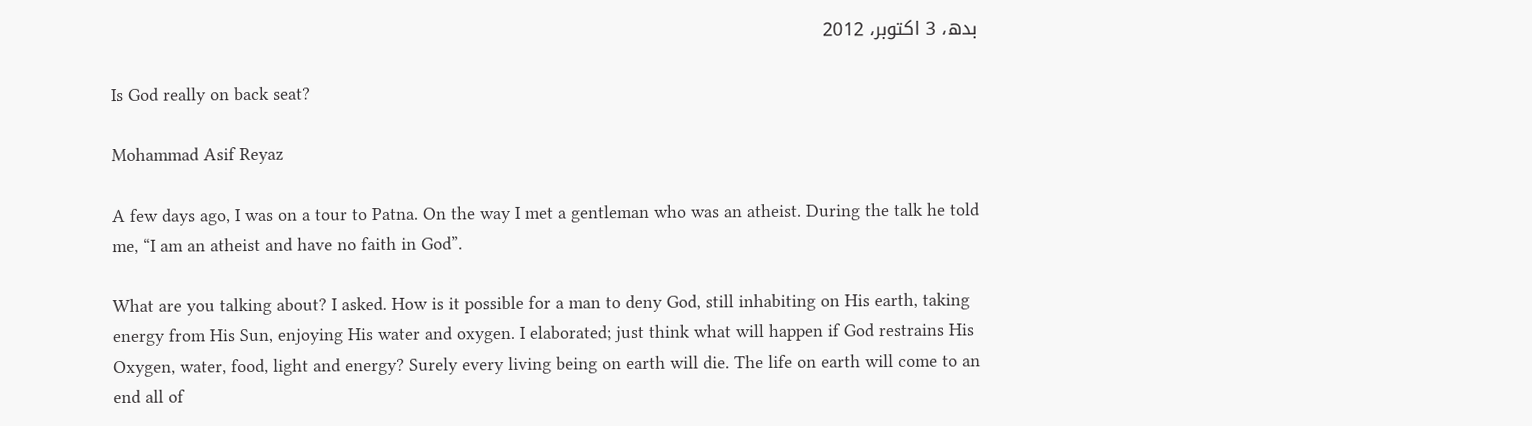بدھ، 3 اکتوبر، 2012

Is God really on back seat?

Mohammad Asif Reyaz

A few days ago, I was on a tour to Patna. On the way I met a gentleman who was an atheist. During the talk he told me, “I am an atheist and have no faith in God”.

What are you talking about? I asked. How is it possible for a man to deny God, still inhabiting on His earth, taking energy from His Sun, enjoying His water and oxygen. I elaborated; just think what will happen if God restrains His Oxygen, water, food, light and energy? Surely every living being on earth will die. The life on earth will come to an end all of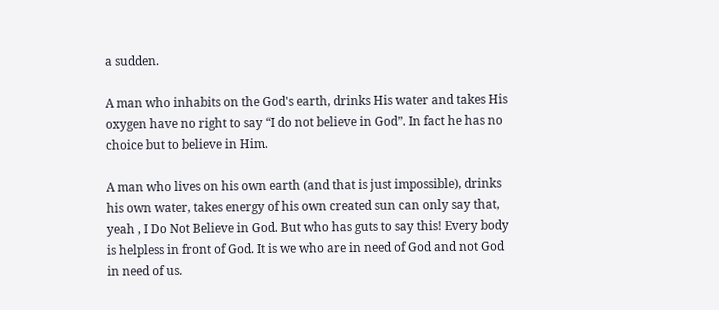a sudden.

A man who inhabits on the God's earth, drinks His water and takes His oxygen have no right to say “I do not believe in God”. In fact he has no choice but to believe in Him.

A man who lives on his own earth (and that is just impossible), drinks his own water, takes energy of his own created sun can only say that,  yeah , I Do Not Believe in God. But who has guts to say this! Every body is helpless in front of God. It is we who are in need of God and not God in need of us.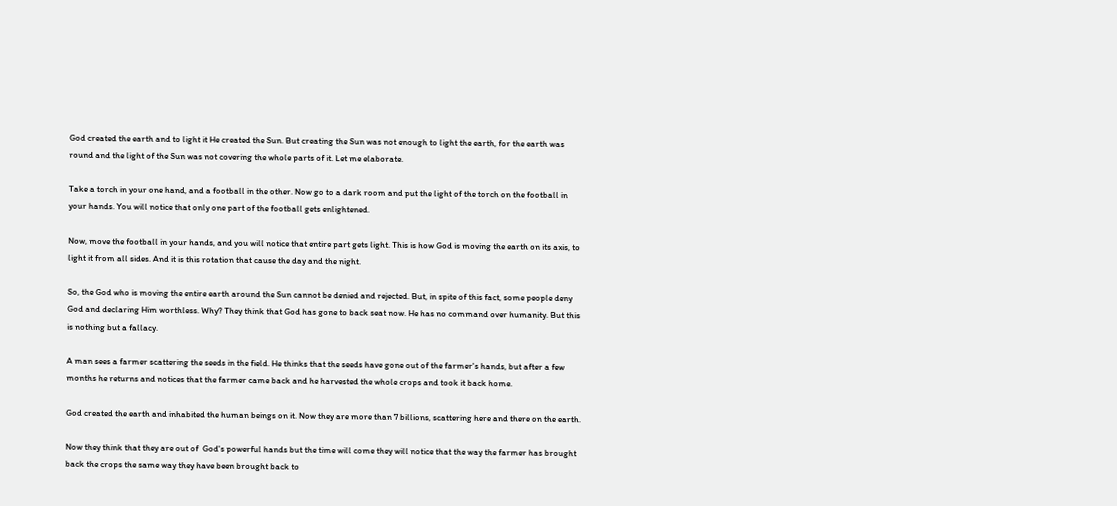God created the earth and to light it He created the Sun. But creating the Sun was not enough to light the earth, for the earth was round and the light of the Sun was not covering the whole parts of it. Let me elaborate.

Take a torch in your one hand, and a football in the other. Now go to a dark room and put the light of the torch on the football in your hands. You will notice that only one part of the football gets enlightened.

Now, move the football in your hands, and you will notice that entire part gets light. This is how God is moving the earth on its axis, to light it from all sides. And it is this rotation that cause the day and the night.

So, the God who is moving the entire earth around the Sun cannot be denied and rejected. But, in spite of this fact, some people deny God and declaring Him worthless. Why? They think that God has gone to back seat now. He has no command over humanity. But this is nothing but a fallacy.

A man sees a farmer scattering the seeds in the field. He thinks that the seeds have gone out of the farmer's hands, but after a few months he returns and notices that the farmer came back and he harvested the whole crops and took it back home.

God created the earth and inhabited the human beings on it. Now they are more than 7 billions, scattering here and there on the earth.

Now they think that they are out of  God's powerful hands but the time will come they will notice that the way the farmer has brought back the crops the same way they have been brought back to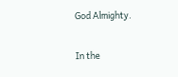God Almighty.

In the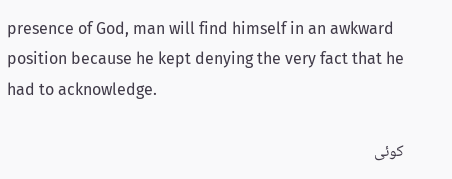presence of God, man will find himself in an awkward position because he kept denying the very fact that he had to acknowledge.

کوئی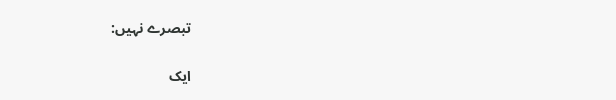تبصرے نہیں:

ایک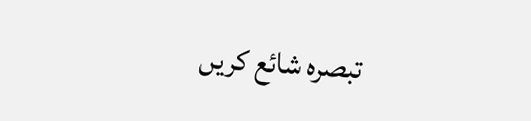تبصرہ شائع کریں